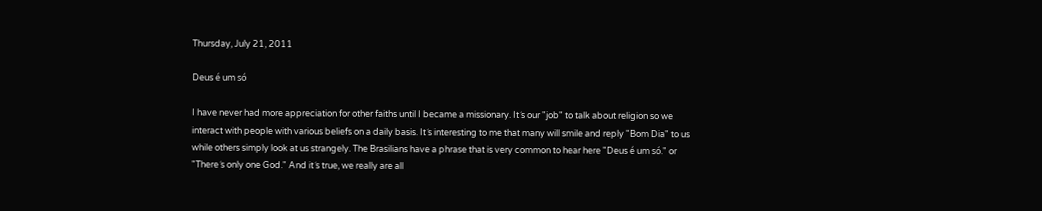Thursday, July 21, 2011

Deus é um só

I have never had more appreciation for other faiths until I became a missionary. It´s our "job" to talk about religion so we interact with people with various beliefs on a daily basis. It´s interesting to me that many will smile and reply "Bom Dia" to us while others simply look at us strangely. The Brasilians have a phrase that is very common to hear here "Deus é um só." or "There´s only one God." And it´s true, we really are all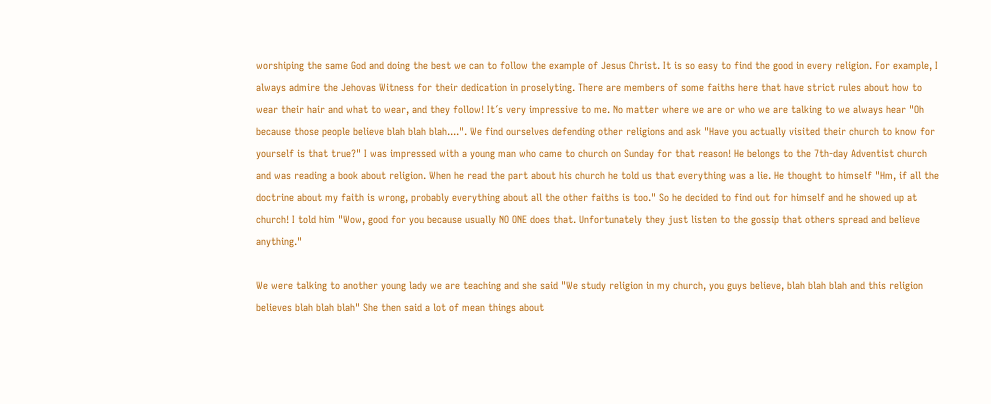worshiping the same God and doing the best we can to follow the example of Jesus Christ. It is so easy to find the good in every religion. For example, I always admire the Jehovas Witness for their dedication in proselyting. There are members of some faiths here that have strict rules about how to wear their hair and what to wear, and they follow! It´s very impressive to me. No matter where we are or who we are talking to we always hear "Oh because those people believe blah blah blah....". We find ourselves defending other religions and ask "Have you actually visited their church to know for yourself is that true?" I was impressed with a young man who came to church on Sunday for that reason! He belongs to the 7th-day Adventist church and was reading a book about religion. When he read the part about his church he told us that everything was a lie. He thought to himself "Hm, if all the doctrine about my faith is wrong, probably everything about all the other faiths is too." So he decided to find out for himself and he showed up at church! I told him "Wow, good for you because usually NO ONE does that. Unfortunately they just listen to the gossip that others spread and believe anything."

We were talking to another young lady we are teaching and she said "We study religion in my church, you guys believe, blah blah blah and this religion believes blah blah blah" She then said a lot of mean things about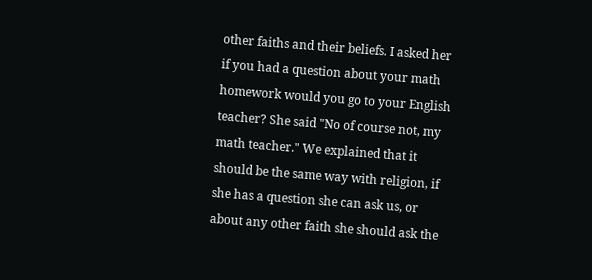other faiths and their beliefs. I asked her if you had a question about your math homework would you go to your English teacher? She said "No of course not, my math teacher." We explained that it should be the same way with religion, if she has a question she can ask us, or about any other faith she should ask the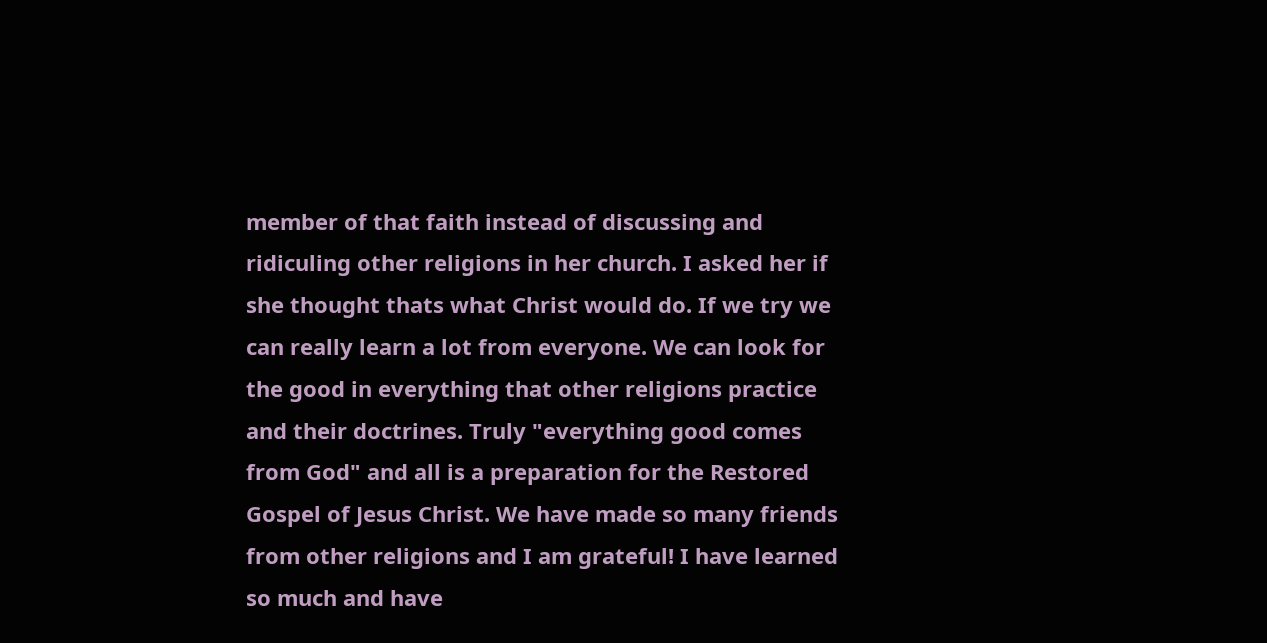member of that faith instead of discussing and ridiculing other religions in her church. I asked her if she thought thats what Christ would do. If we try we can really learn a lot from everyone. We can look for the good in everything that other religions practice and their doctrines. Truly "everything good comes from God" and all is a preparation for the Restored Gospel of Jesus Christ. We have made so many friends from other religions and I am grateful! I have learned so much and have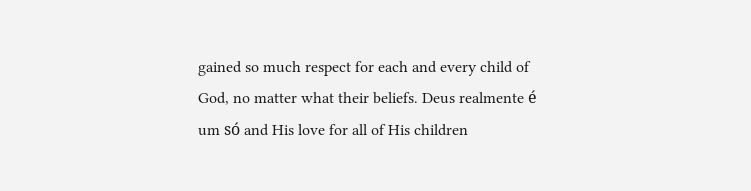gained so much respect for each and every child of God, no matter what their beliefs. Deus realmente é um só and His love for all of His children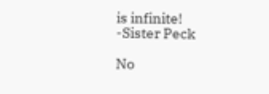is infinite!
-Sister Peck

No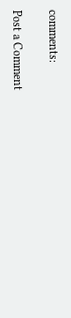comments:

Post a Comment